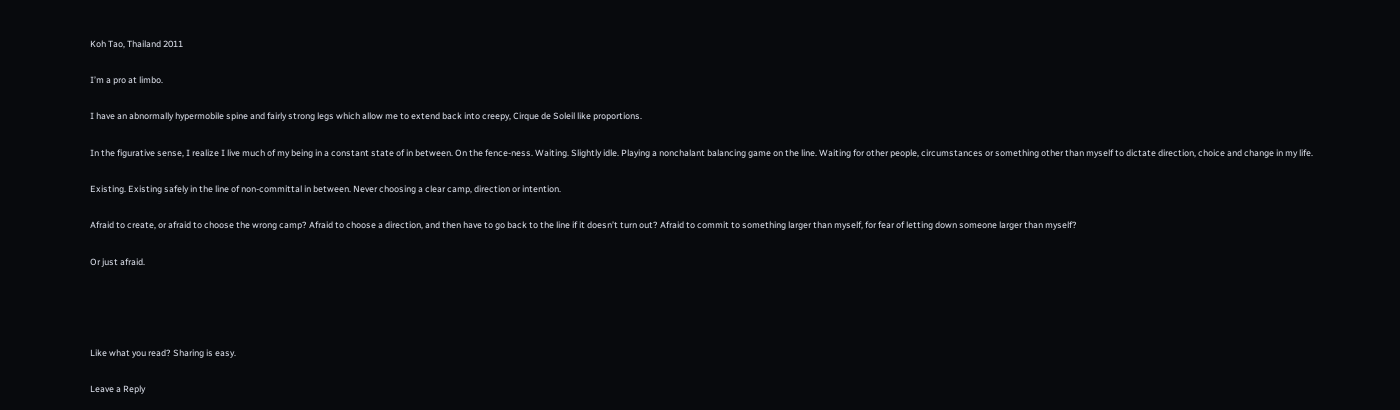Koh Tao, Thailand 2011

I’m a pro at limbo.

I have an abnormally hypermobile spine and fairly strong legs which allow me to extend back into creepy, Cirque de Soleil like proportions.

In the figurative sense, I realize I live much of my being in a constant state of in between. On the fence-ness. Waiting. Slightly idle. Playing a nonchalant balancing game on the line. Waiting for other people, circumstances or something other than myself to dictate direction, choice and change in my life.

Existing. Existing safely in the line of non-committal in between. Never choosing a clear camp, direction or intention.

Afraid to create, or afraid to choose the wrong camp? Afraid to choose a direction, and then have to go back to the line if it doesn’t turn out? Afraid to commit to something larger than myself, for fear of letting down someone larger than myself?

Or just afraid.




Like what you read? Sharing is easy.

Leave a Reply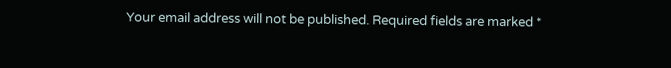Your email address will not be published. Required fields are marked *